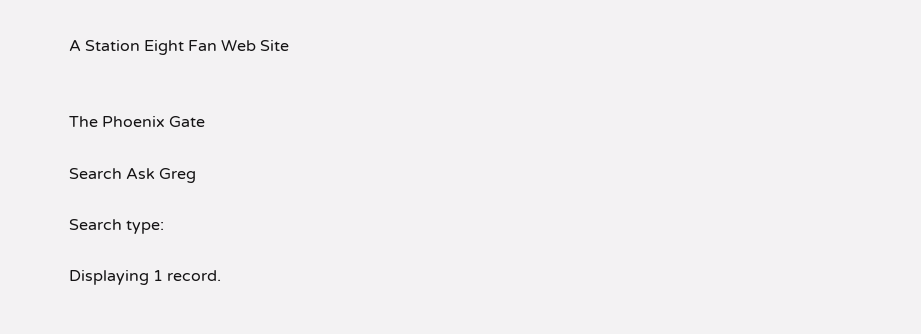A Station Eight Fan Web Site


The Phoenix Gate

Search Ask Greg

Search type:

Displaying 1 record.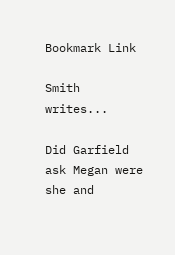Bookmark Link

Smith writes...

Did Garfield ask Megan were she and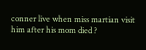conner live when miss martian visit him after his mom died ?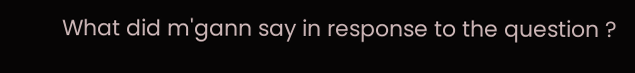What did m'gann say in response to the question ?